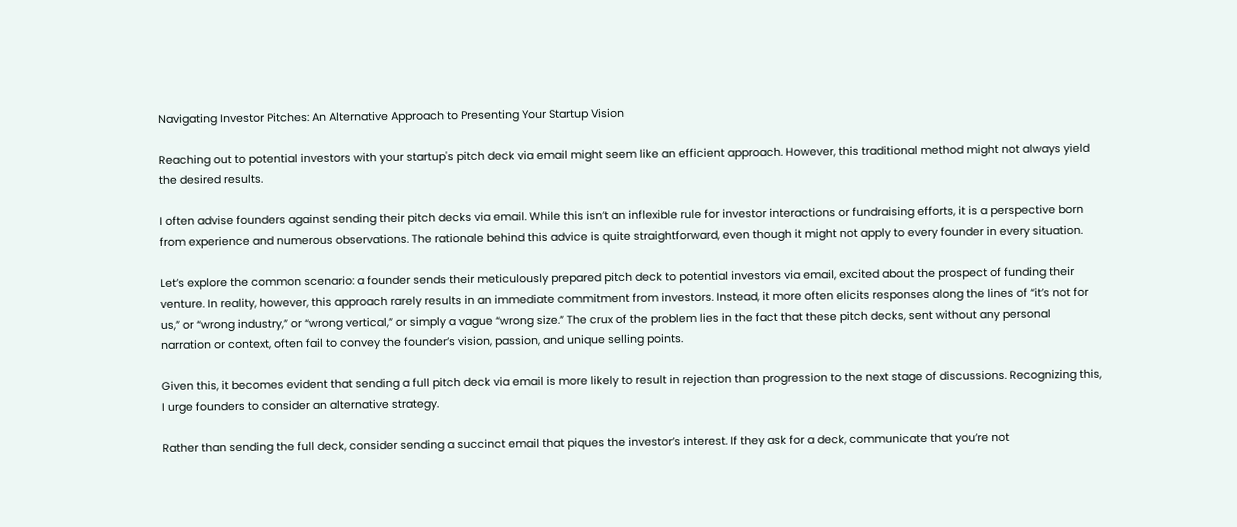Navigating Investor Pitches: An Alternative Approach to Presenting Your Startup Vision

Reaching out to potential investors with your startup's pitch deck via email might seem like an efficient approach. However, this traditional method might not always yield the desired results.

I often advise founders against sending their pitch decks via email. While this isn’t an inflexible rule for investor interactions or fundraising efforts, it is a perspective born from experience and numerous observations. The rationale behind this advice is quite straightforward, even though it might not apply to every founder in every situation.

Let’s explore the common scenario: a founder sends their meticulously prepared pitch deck to potential investors via email, excited about the prospect of funding their venture. In reality, however, this approach rarely results in an immediate commitment from investors. Instead, it more often elicits responses along the lines of “it’s not for us,” or “wrong industry,” or “wrong vertical,” or simply a vague “wrong size.” The crux of the problem lies in the fact that these pitch decks, sent without any personal narration or context, often fail to convey the founder’s vision, passion, and unique selling points.

Given this, it becomes evident that sending a full pitch deck via email is more likely to result in rejection than progression to the next stage of discussions. Recognizing this, I urge founders to consider an alternative strategy.

Rather than sending the full deck, consider sending a succinct email that piques the investor’s interest. If they ask for a deck, communicate that you’re not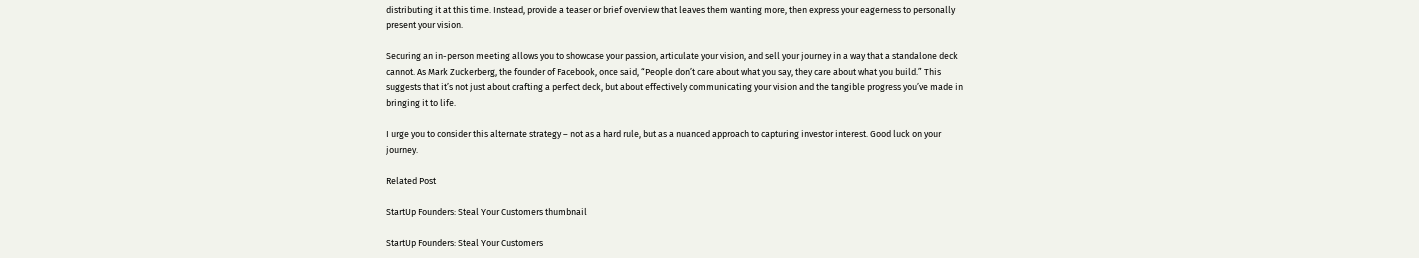distributing it at this time. Instead, provide a teaser or brief overview that leaves them wanting more, then express your eagerness to personally present your vision.

Securing an in-person meeting allows you to showcase your passion, articulate your vision, and sell your journey in a way that a standalone deck cannot. As Mark Zuckerberg, the founder of Facebook, once said, “People don’t care about what you say, they care about what you build.” This suggests that it’s not just about crafting a perfect deck, but about effectively communicating your vision and the tangible progress you’ve made in bringing it to life.

I urge you to consider this alternate strategy – not as a hard rule, but as a nuanced approach to capturing investor interest. Good luck on your journey.

Related Post

StartUp Founders: Steal Your Customers thumbnail

StartUp Founders: Steal Your Customers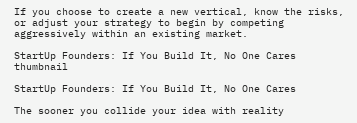If you choose to create a new vertical, know the risks, or adjust your strategy to begin by competing aggressively within an existing market.

StartUp Founders: If You Build It, No One Cares thumbnail

StartUp Founders: If You Build It, No One Cares

The sooner you collide your idea with reality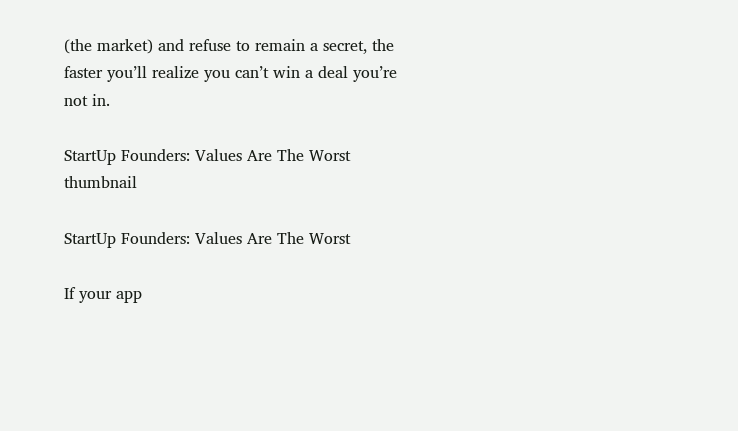(the market) and refuse to remain a secret, the faster you’ll realize you can’t win a deal you’re not in.

StartUp Founders: Values Are The Worst thumbnail

StartUp Founders: Values Are The Worst

If your app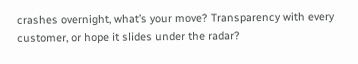crashes overnight, what’s your move? Transparency with every customer, or hope it slides under the radar?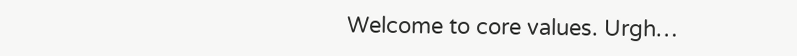Welcome to core values. Urgh…